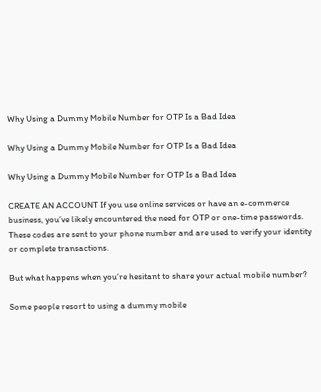Why Using a Dummy Mobile Number for OTP Is a Bad Idea

Why Using a Dummy Mobile Number for OTP Is a Bad Idea

Why Using a Dummy Mobile Number for OTP Is a Bad Idea

CREATE AN ACCOUNT If you use online services or have an e-commerce business, you’ve likely encountered the need for OTP or one-time passwords. These codes are sent to your phone number and are used to verify your identity or complete transactions.

But what happens when you’re hesitant to share your actual mobile number?

Some people resort to using a dummy mobile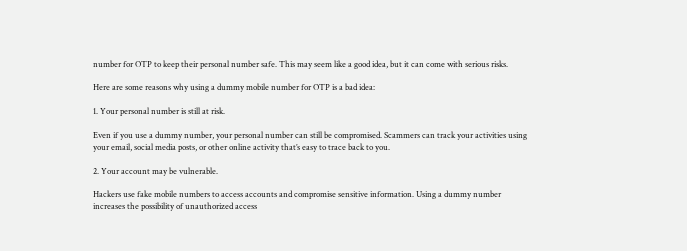number for OTP to keep their personal number safe. This may seem like a good idea, but it can come with serious risks.

Here are some reasons why using a dummy mobile number for OTP is a bad idea:

1. Your personal number is still at risk.

Even if you use a dummy number, your personal number can still be compromised. Scammers can track your activities using your email, social media posts, or other online activity that’s easy to trace back to you.

2. Your account may be vulnerable.

Hackers use fake mobile numbers to access accounts and compromise sensitive information. Using a dummy number increases the possibility of unauthorized access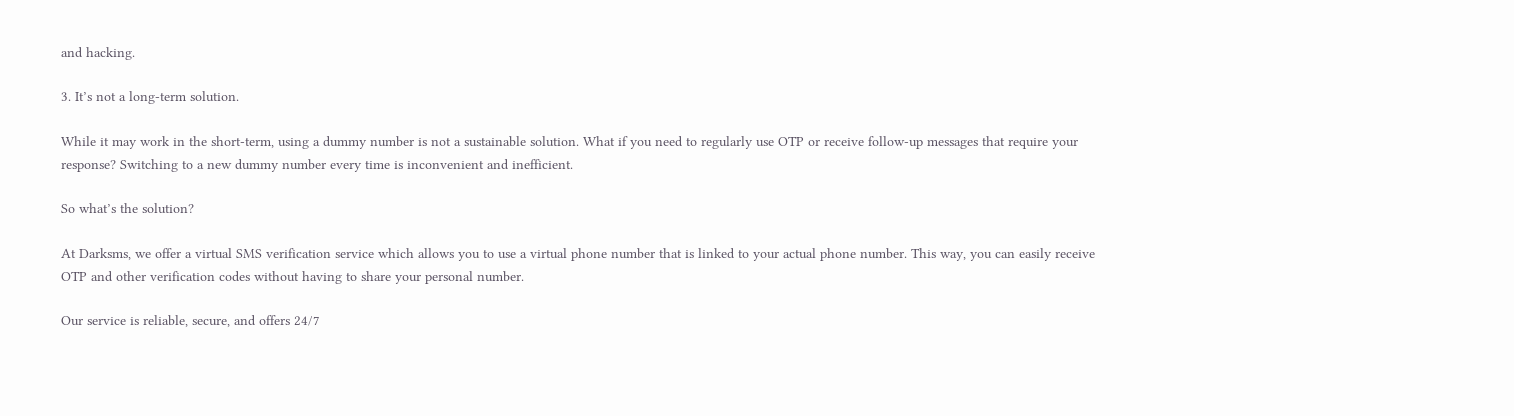and hacking.

3. It’s not a long-term solution.

While it may work in the short-term, using a dummy number is not a sustainable solution. What if you need to regularly use OTP or receive follow-up messages that require your response? Switching to a new dummy number every time is inconvenient and inefficient.

So what’s the solution?

At Darksms, we offer a virtual SMS verification service which allows you to use a virtual phone number that is linked to your actual phone number. This way, you can easily receive OTP and other verification codes without having to share your personal number.

Our service is reliable, secure, and offers 24/7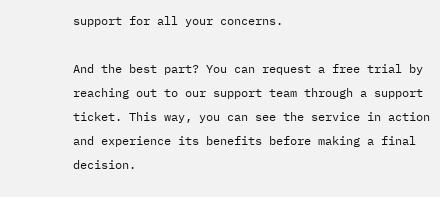support for all your concerns.

And the best part? You can request a free trial by reaching out to our support team through a support ticket. This way, you can see the service in action and experience its benefits before making a final decision.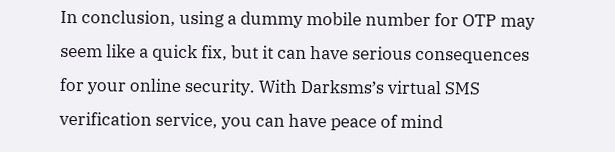In conclusion, using a dummy mobile number for OTP may seem like a quick fix, but it can have serious consequences for your online security. With Darksms’s virtual SMS verification service, you can have peace of mind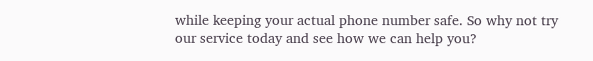while keeping your actual phone number safe. So why not try our service today and see how we can help you?